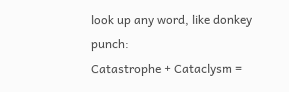look up any word, like donkey punch:
Catastrophe + Cataclysm =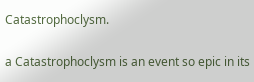Catastrophoclysm.

a Catastrophoclysm is an event so epic in its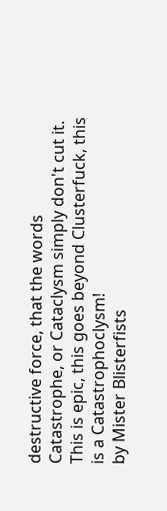destructive force, that the words Catastrophe, or Cataclysm simply don't cut it.
This is epic, this goes beyond Clusterfuck, this is a Catastrophoclysm!
by Mister Blisterfists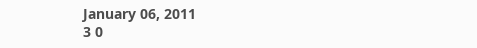January 06, 2011
3 0